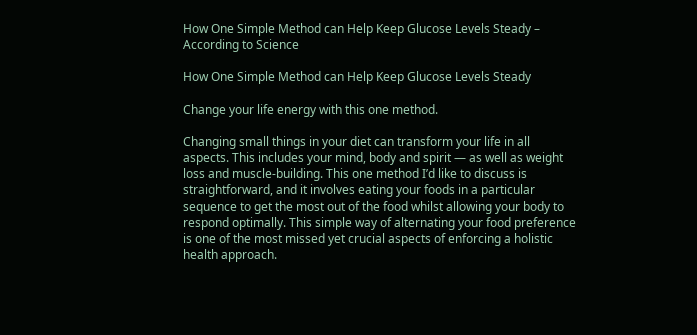How One Simple Method can Help Keep Glucose Levels Steady – According to Science

How One Simple Method can Help Keep Glucose Levels Steady

Change your life energy with this one method.

Changing small things in your diet can transform your life in all aspects. This includes your mind, body and spirit — as well as weight loss and muscle-building. This one method I’d like to discuss is straightforward, and it involves eating your foods in a particular sequence to get the most out of the food whilst allowing your body to respond optimally. This simple way of alternating your food preference is one of the most missed yet crucial aspects of enforcing a holistic health approach.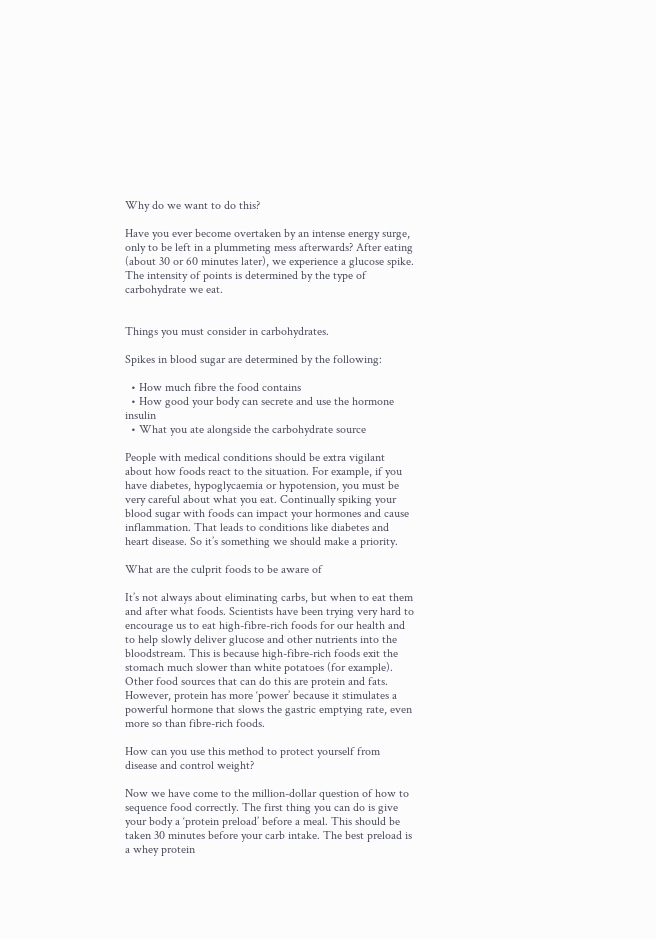Why do we want to do this?

Have you ever become overtaken by an intense energy surge, only to be left in a plummeting mess afterwards? After eating (about 30 or 60 minutes later), we experience a glucose spike. The intensity of points is determined by the type of carbohydrate we eat.


Things you must consider in carbohydrates.

Spikes in blood sugar are determined by the following:

  • How much fibre the food contains
  • How good your body can secrete and use the hormone insulin
  • What you ate alongside the carbohydrate source

People with medical conditions should be extra vigilant about how foods react to the situation. For example, if you have diabetes, hypoglycaemia or hypotension, you must be very careful about what you eat. Continually spiking your blood sugar with foods can impact your hormones and cause inflammation. That leads to conditions like diabetes and heart disease. So it’s something we should make a priority.

What are the culprit foods to be aware of

It’s not always about eliminating carbs, but when to eat them and after what foods. Scientists have been trying very hard to encourage us to eat high-fibre-rich foods for our health and to help slowly deliver glucose and other nutrients into the bloodstream. This is because high-fibre-rich foods exit the stomach much slower than white potatoes (for example). Other food sources that can do this are protein and fats. However, protein has more ‘power’ because it stimulates a powerful hormone that slows the gastric emptying rate, even more so than fibre-rich foods.

How can you use this method to protect yourself from disease and control weight?

Now we have come to the million-dollar question of how to sequence food correctly. The first thing you can do is give your body a ‘protein preload’ before a meal. This should be taken 30 minutes before your carb intake. The best preload is a whey protein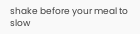shake before your meal to slow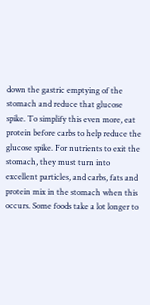down the gastric emptying of the stomach and reduce that glucose spike. To simplify this even more, eat protein before carbs to help reduce the glucose spike. For nutrients to exit the stomach, they must turn into excellent particles, and carbs, fats and protein mix in the stomach when this occurs. Some foods take a lot longer to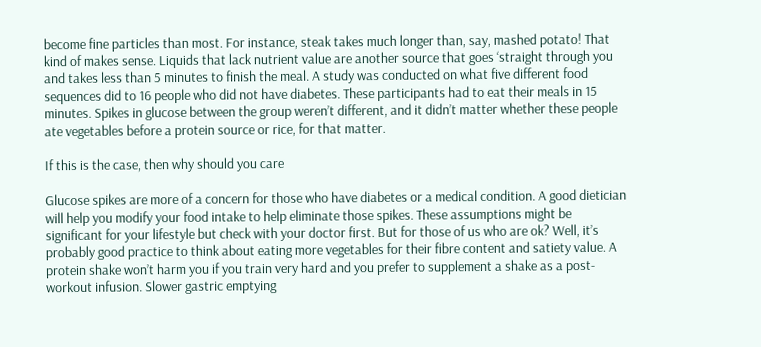become fine particles than most. For instance, steak takes much longer than, say, mashed potato! That kind of makes sense. Liquids that lack nutrient value are another source that goes ‘straight through you and takes less than 5 minutes to finish the meal. A study was conducted on what five different food sequences did to 16 people who did not have diabetes. These participants had to eat their meals in 15 minutes. Spikes in glucose between the group weren’t different, and it didn’t matter whether these people ate vegetables before a protein source or rice, for that matter.

If this is the case, then why should you care

Glucose spikes are more of a concern for those who have diabetes or a medical condition. A good dietician will help you modify your food intake to help eliminate those spikes. These assumptions might be significant for your lifestyle but check with your doctor first. But for those of us who are ok? Well, it’s probably good practice to think about eating more vegetables for their fibre content and satiety value. A protein shake won’t harm you if you train very hard and you prefer to supplement a shake as a post-workout infusion. Slower gastric emptying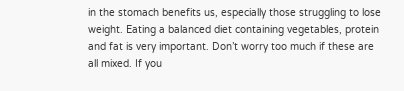in the stomach benefits us, especially those struggling to lose weight. Eating a balanced diet containing vegetables, protein and fat is very important. Don’t worry too much if these are all mixed. If you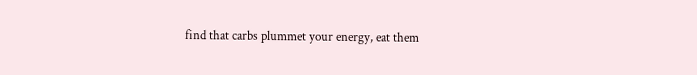find that carbs plummet your energy, eat them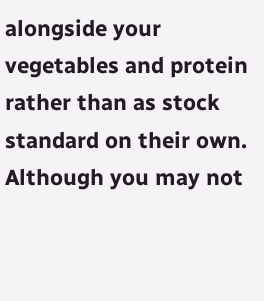alongside your vegetables and protein rather than as stock standard on their own. Although you may not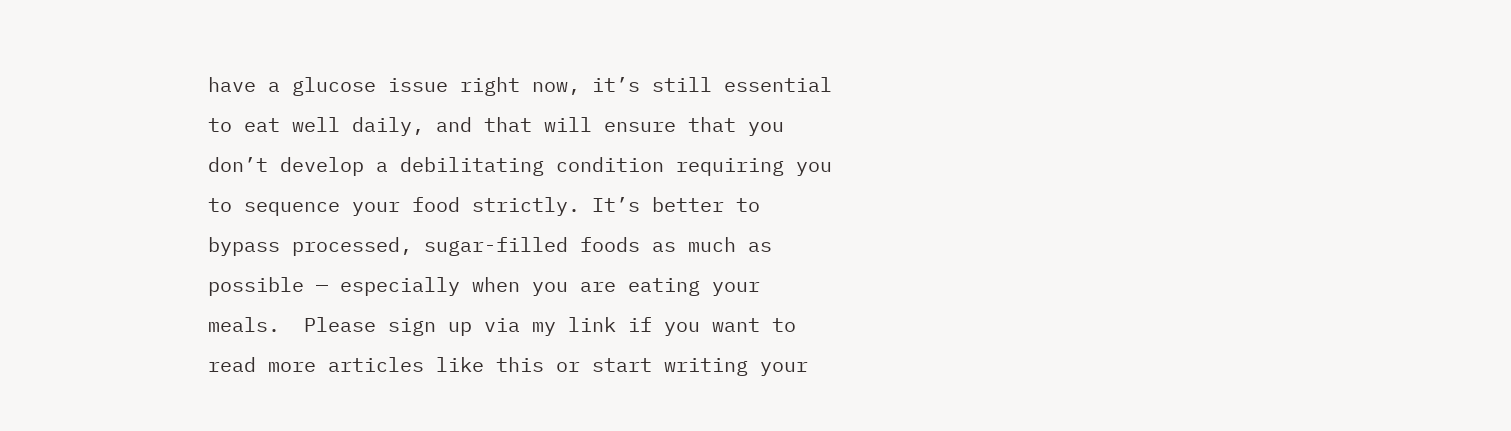have a glucose issue right now, it’s still essential to eat well daily, and that will ensure that you don’t develop a debilitating condition requiring you to sequence your food strictly. It’s better to bypass processed, sugar-filled foods as much as possible — especially when you are eating your meals.  Please sign up via my link if you want to read more articles like this or start writing your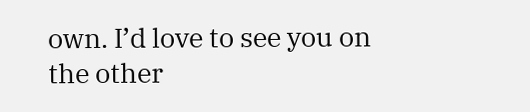own. I’d love to see you on the other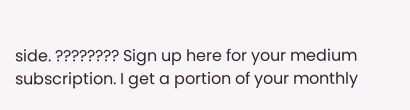side. ???????? Sign up here for your medium subscription. I get a portion of your monthly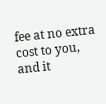fee at no extra cost to you, and it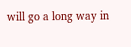will go a long way in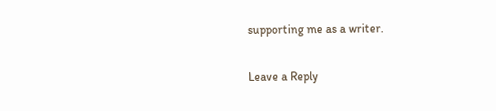supporting me as a writer.

Leave a Reply